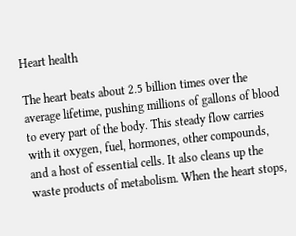Heart health

The heart beats about 2.5 billion times over the average lifetime, pushing millions of gallons of blood to every part of the body. This steady flow carries with it oxygen, fuel, hormones, other compounds, and a host of essential cells. It also cleans up the waste products of metabolism. When the heart stops,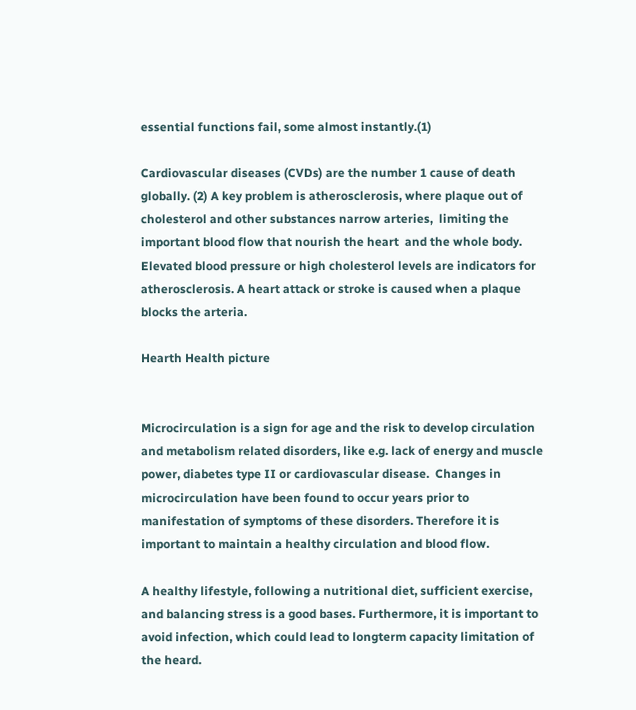essential functions fail, some almost instantly.(1)

Cardiovascular diseases (CVDs) are the number 1 cause of death globally. (2) A key problem is atherosclerosis, where plaque out of cholesterol and other substances narrow arteries,  limiting the important blood flow that nourish the heart  and the whole body.  Elevated blood pressure or high cholesterol levels are indicators for atherosclerosis. A heart attack or stroke is caused when a plaque blocks the arteria.

Hearth Health picture


Microcirculation is a sign for age and the risk to develop circulation and metabolism related disorders, like e.g. lack of energy and muscle power, diabetes type II or cardiovascular disease.  Changes in microcirculation have been found to occur years prior to manifestation of symptoms of these disorders. Therefore it is important to maintain a healthy circulation and blood flow.

A healthy lifestyle, following a nutritional diet, sufficient exercise,  and balancing stress is a good bases. Furthermore, it is important to avoid infection, which could lead to longterm capacity limitation of the heard.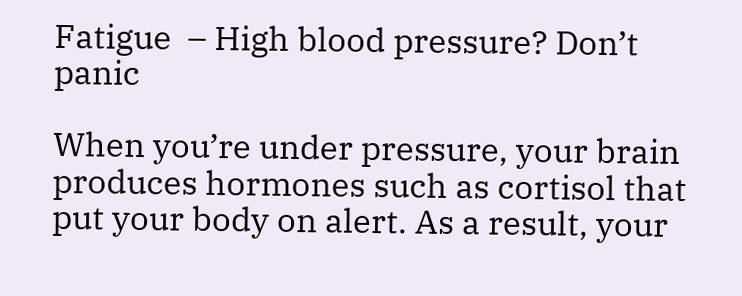Fatigue  – High blood pressure? Don’t panic

When you’re under pressure, your brain produces hormones such as cortisol that put your body on alert. As a result, your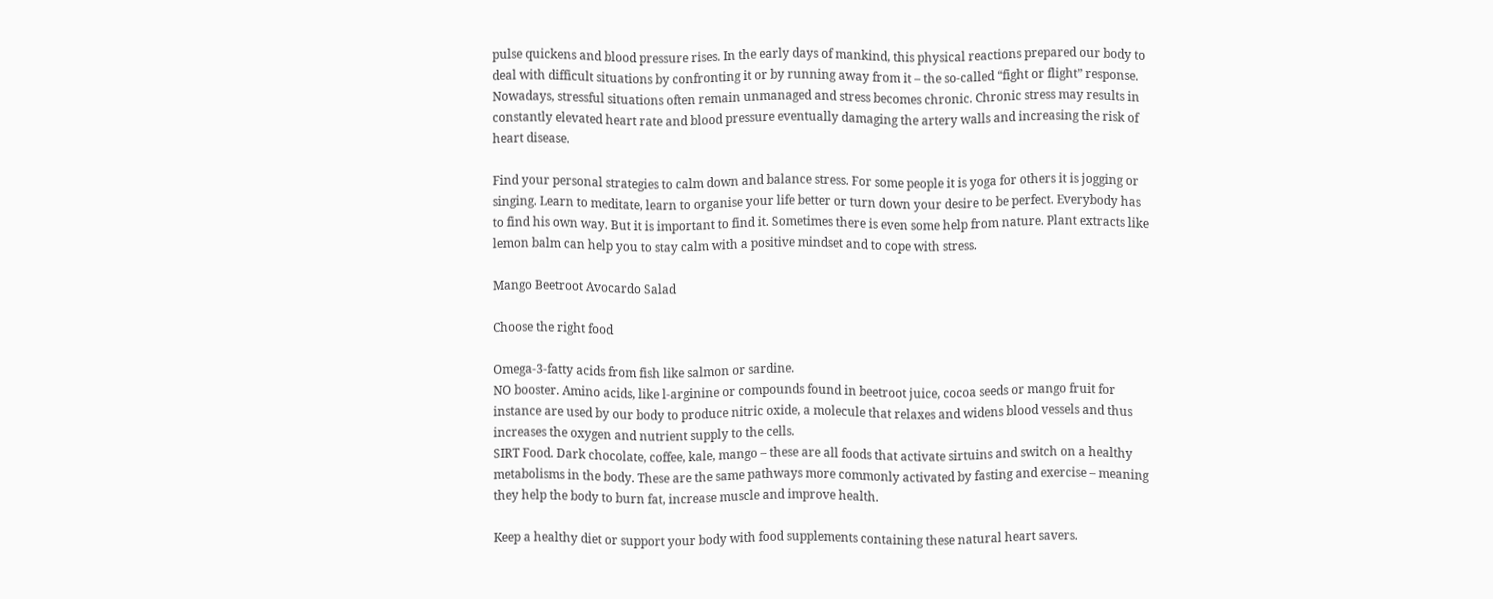pulse quickens and blood pressure rises. In the early days of mankind, this physical reactions prepared our body to deal with difficult situations by confronting it or by running away from it – the so-called “fight or flight” response. Nowadays, stressful situations often remain unmanaged and stress becomes chronic. Chronic stress may results in constantly elevated heart rate and blood pressure eventually damaging the artery walls and increasing the risk of heart disease.

Find your personal strategies to calm down and balance stress. For some people it is yoga for others it is jogging or singing. Learn to meditate, learn to organise your life better or turn down your desire to be perfect. Everybody has to find his own way. But it is important to find it. Sometimes there is even some help from nature. Plant extracts like lemon balm can help you to stay calm with a positive mindset and to cope with stress.

Mango Beetroot Avocardo Salad

Choose the right food

Omega-3-fatty acids from fish like salmon or sardine.
NO booster. Amino acids, like l-arginine or compounds found in beetroot juice, cocoa seeds or mango fruit for instance are used by our body to produce nitric oxide, a molecule that relaxes and widens blood vessels and thus increases the oxygen and nutrient supply to the cells.
SIRT Food. Dark chocolate, coffee, kale, mango – these are all foods that activate sirtuins and switch on a healthy metabolisms in the body. These are the same pathways more commonly activated by fasting and exercise – meaning they help the body to burn fat, increase muscle and improve health.

Keep a healthy diet or support your body with food supplements containing these natural heart savers.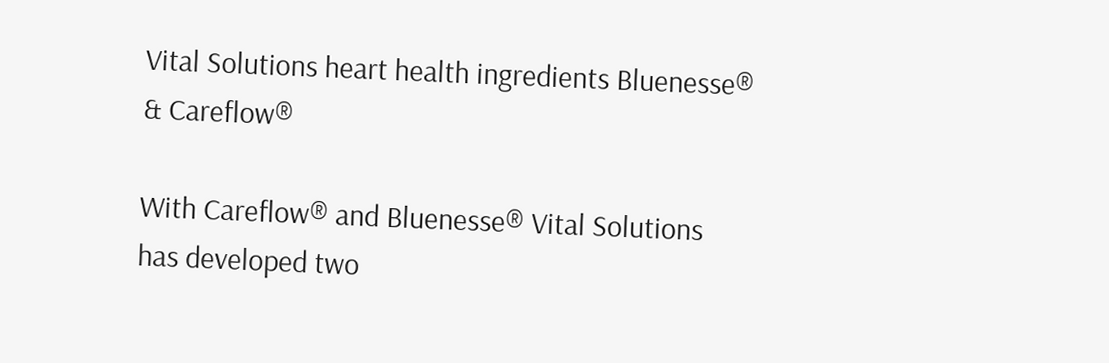Vital Solutions heart health ingredients Bluenesse® & Careflow®

With Careflow® and Bluenesse® Vital Solutions has developed two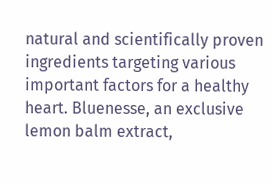natural and scientifically proven ingredients targeting various important factors for a healthy heart. Bluenesse, an exclusive lemon balm extract,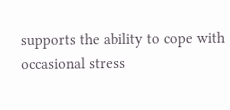supports the ability to cope with occasional stress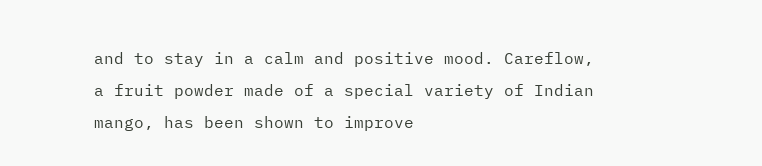and to stay in a calm and positive mood. Careflow, a fruit powder made of a special variety of Indian mango, has been shown to improve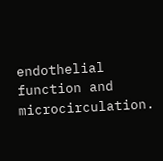endothelial function and microcirculation.